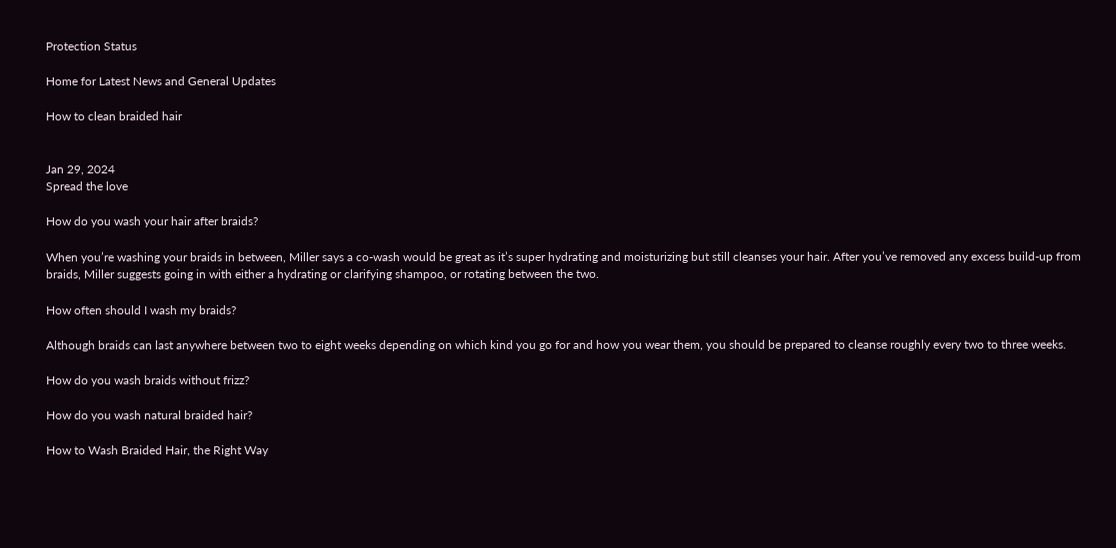Protection Status

Home for Latest News and General Updates

How to clean braided hair


Jan 29, 2024
Spread the love

How do you wash your hair after braids?

When you’re washing your braids in between, Miller says a co-wash would be great as it’s super hydrating and moisturizing but still cleanses your hair. After you’ve removed any excess build-up from braids, Miller suggests going in with either a hydrating or clarifying shampoo, or rotating between the two.

How often should I wash my braids?

Although braids can last anywhere between two to eight weeks depending on which kind you go for and how you wear them, you should be prepared to cleanse roughly every two to three weeks.

How do you wash braids without frizz?

How do you wash natural braided hair?

How to Wash Braided Hair, the Right Way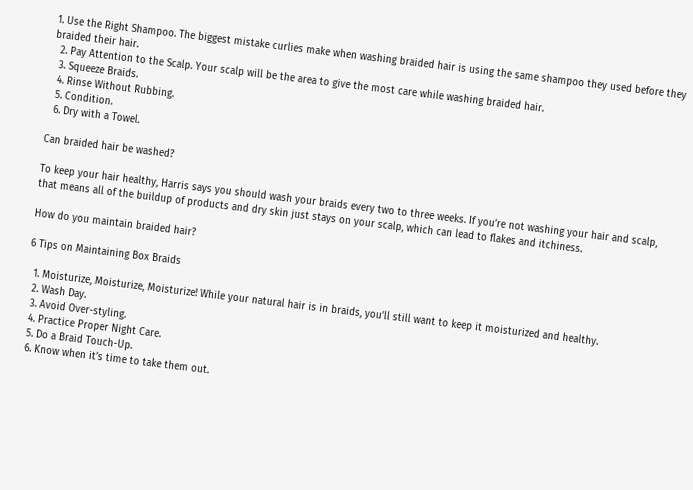1. Use the Right Shampoo. The biggest mistake curlies make when washing braided hair is using the same shampoo they used before they braided their hair.
  2. Pay Attention to the Scalp. Your scalp will be the area to give the most care while washing braided hair.
  3. Squeeze Braids.
  4. Rinse Without Rubbing.
  5. Condition.
  6. Dry with a Towel.

Can braided hair be washed?

To keep your hair healthy, Harris says you should wash your braids every two to three weeks. If you’re not washing your hair and scalp, that means all of the buildup of products and dry skin just stays on your scalp, which can lead to flakes and itchiness.

How do you maintain braided hair?

6 Tips on Maintaining Box Braids

  1. Moisturize, Moisturize, Moisturize! While your natural hair is in braids, you’ll still want to keep it moisturized and healthy.
  2. Wash Day.
  3. Avoid Over-styling.
  4. Practice Proper Night Care.
  5. Do a Braid Touch-Up.
  6. Know when it’s time to take them out.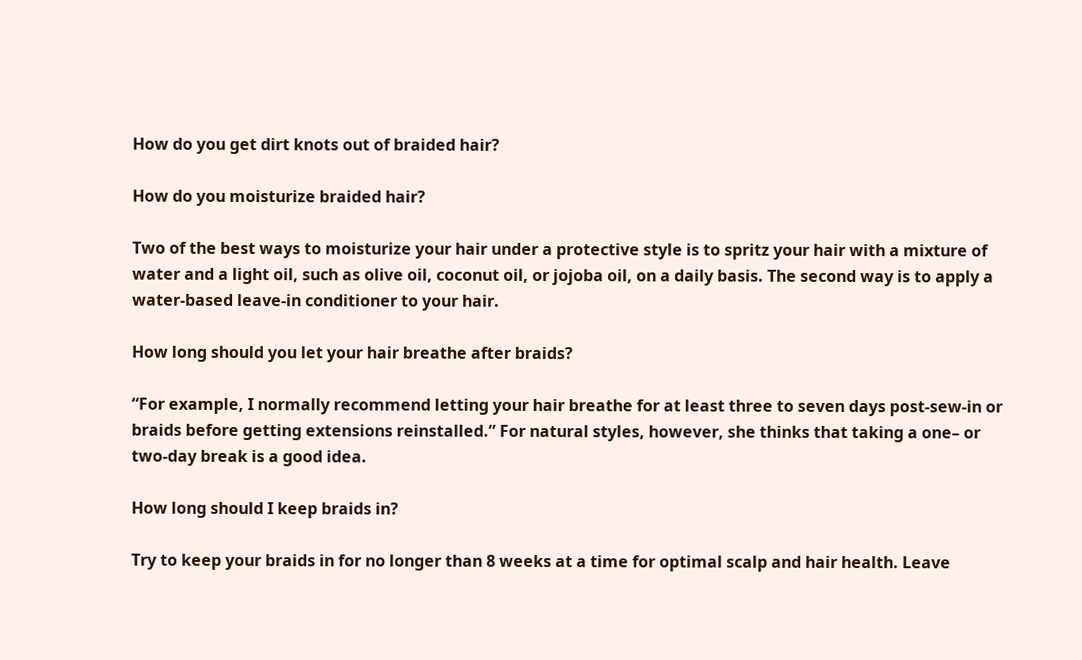How do you get dirt knots out of braided hair?

How do you moisturize braided hair?

Two of the best ways to moisturize your hair under a protective style is to spritz your hair with a mixture of water and a light oil, such as olive oil, coconut oil, or jojoba oil, on a daily basis. The second way is to apply a water-based leave-in conditioner to your hair.

How long should you let your hair breathe after braids?

“For example, I normally recommend letting your hair breathe for at least three to seven days post-sew-in or braids before getting extensions reinstalled.” For natural styles, however, she thinks that taking a one– or two-day break is a good idea.

How long should I keep braids in?

Try to keep your braids in for no longer than 8 weeks at a time for optimal scalp and hair health. Leave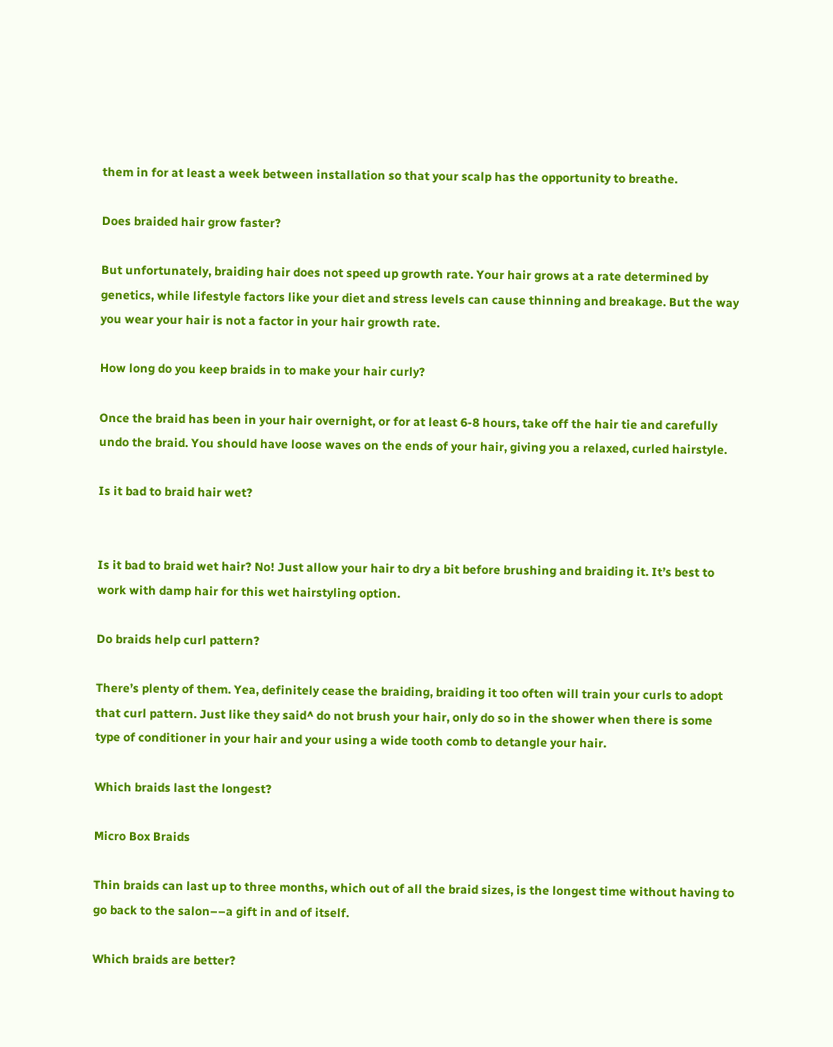them in for at least a week between installation so that your scalp has the opportunity to breathe.

Does braided hair grow faster?

But unfortunately, braiding hair does not speed up growth rate. Your hair grows at a rate determined by genetics, while lifestyle factors like your diet and stress levels can cause thinning and breakage. But the way you wear your hair is not a factor in your hair growth rate.

How long do you keep braids in to make your hair curly?

Once the braid has been in your hair overnight, or for at least 6-8 hours, take off the hair tie and carefully undo the braid. You should have loose waves on the ends of your hair, giving you a relaxed, curled hairstyle.

Is it bad to braid hair wet?


Is it bad to braid wet hair? No! Just allow your hair to dry a bit before brushing and braiding it. It’s best to work with damp hair for this wet hairstyling option.

Do braids help curl pattern?

There’s plenty of them. Yea, definitely cease the braiding, braiding it too often will train your curls to adopt that curl pattern. Just like they said^ do not brush your hair, only do so in the shower when there is some type of conditioner in your hair and your using a wide tooth comb to detangle your hair.

Which braids last the longest?

Micro Box Braids

Thin braids can last up to three months, which out of all the braid sizes, is the longest time without having to go back to the salon––a gift in and of itself.

Which braids are better?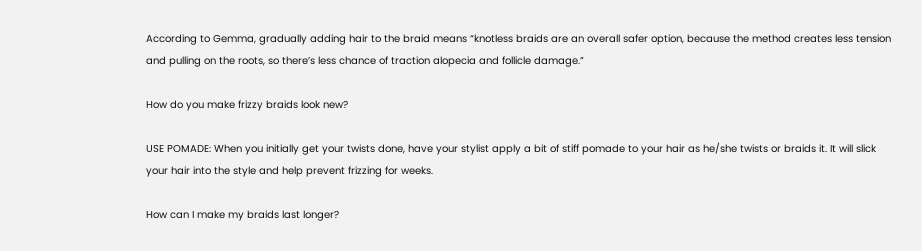According to Gemma, gradually adding hair to the braid means “knotless braids are an overall safer option, because the method creates less tension and pulling on the roots, so there’s less chance of traction alopecia and follicle damage.”

How do you make frizzy braids look new?

USE POMADE: When you initially get your twists done, have your stylist apply a bit of stiff pomade to your hair as he/she twists or braids it. It will slick your hair into the style and help prevent frizzing for weeks.

How can I make my braids last longer?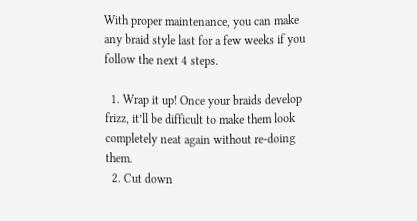With proper maintenance, you can make any braid style last for a few weeks if you follow the next 4 steps.

  1. Wrap it up! Once your braids develop frizz, it’ll be difficult to make them look completely neat again without re-doing them.
  2. Cut down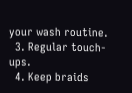your wash routine.
  3. Regular touch-ups.
  4. Keep braids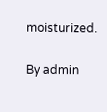moisturized.

By admin